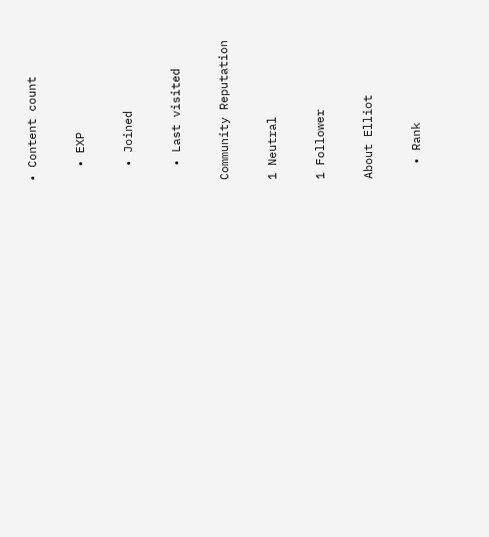• Content count

  • EXP

  • Joined

  • Last visited

Community Reputation

1 Neutral

1 Follower

About Elliot

  • Rank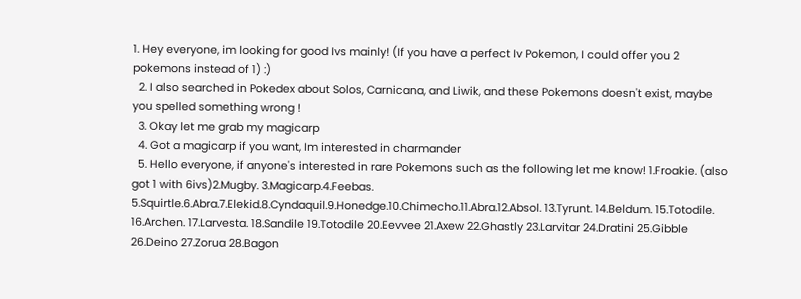1. Hey everyone, im looking for good Ivs mainly! (If you have a perfect Iv Pokemon, I could offer you 2 pokemons instead of 1) :)
  2. I also searched in Pokedex about Solos, Carnicana, and Liwik, and these Pokemons doesn't exist, maybe you spelled something wrong !
  3. Okay let me grab my magicarp
  4. Got a magicarp if you want, Im interested in charmander
  5. Hello everyone, if anyone's interested in rare Pokemons such as the following let me know! 1.Froakie. (also got 1 with 6ivs)2.Mugby. 3.Magicarp.4.Feebas. 5.Squirtle.6.Abra.7.Elekid.8.Cyndaquil.9.Honedge.10.Chimecho.11.Abra.12.Absol. 13.Tyrunt. 14.Beldum. 15.Totodile. 16.Archen. 17.Larvesta. 18.Sandile 19.Totodile 20.Eevvee 21.Axew 22.Ghastly 23.Larvitar 24.Dratini 25.Gibble 26.Deino 27.Zorua 28.Bagon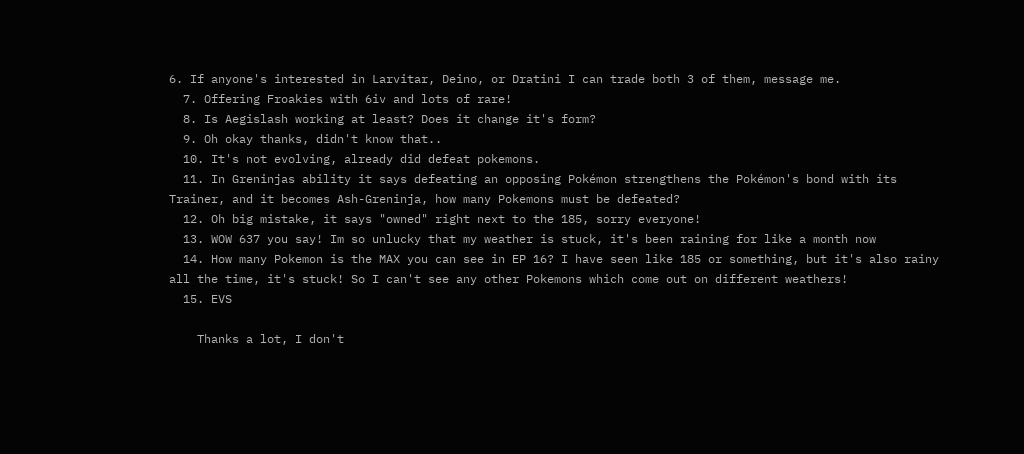6. If anyone's interested in Larvitar, Deino, or Dratini I can trade both 3 of them, message me.
  7. Offering Froakies with 6iv and lots of rare!
  8. Is Aegislash working at least? Does it change it's form?
  9. Oh okay thanks, didn't know that..
  10. It's not evolving, already did defeat pokemons.
  11. In Greninjas ability it says defeating an opposing Pokémon strengthens the Pokémon's bond with its Trainer, and it becomes Ash-Greninja, how many Pokemons must be defeated?
  12. Oh big mistake, it says "owned" right next to the 185, sorry everyone!
  13. WOW 637 you say! Im so unlucky that my weather is stuck, it's been raining for like a month now
  14. How many Pokemon is the MAX you can see in EP 16? I have seen like 185 or something, but it's also rainy all the time, it's stuck! So I can't see any other Pokemons which come out on different weathers!
  15. EVS

    Thanks a lot, I don't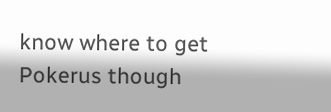know where to get Pokerus though